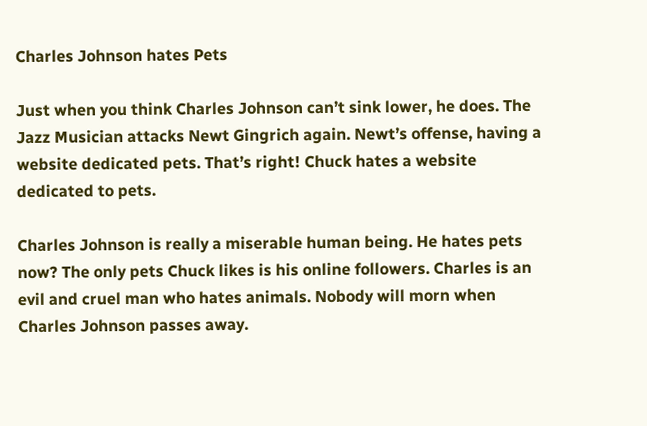Charles Johnson hates Pets

Just when you think Charles Johnson can’t sink lower, he does. The Jazz Musician attacks Newt Gingrich again. Newt’s offense, having a  website dedicated pets. That’s right! Chuck hates a website dedicated to pets.

Charles Johnson is really a miserable human being. He hates pets now? The only pets Chuck likes is his online followers. Charles is an evil and cruel man who hates animals. Nobody will morn when Charles Johnson passes away.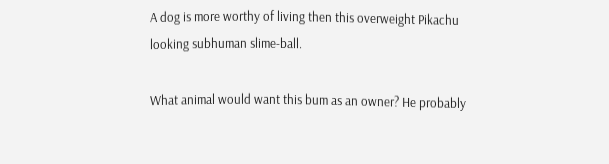A dog is more worthy of living then this overweight Pikachu looking subhuman slime-ball.

What animal would want this bum as an owner? He probably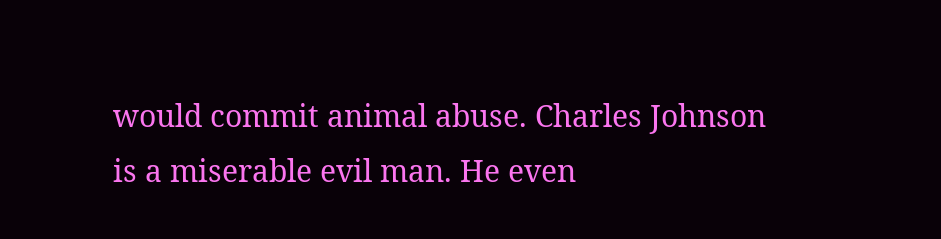would commit animal abuse. Charles Johnson is a miserable evil man. He even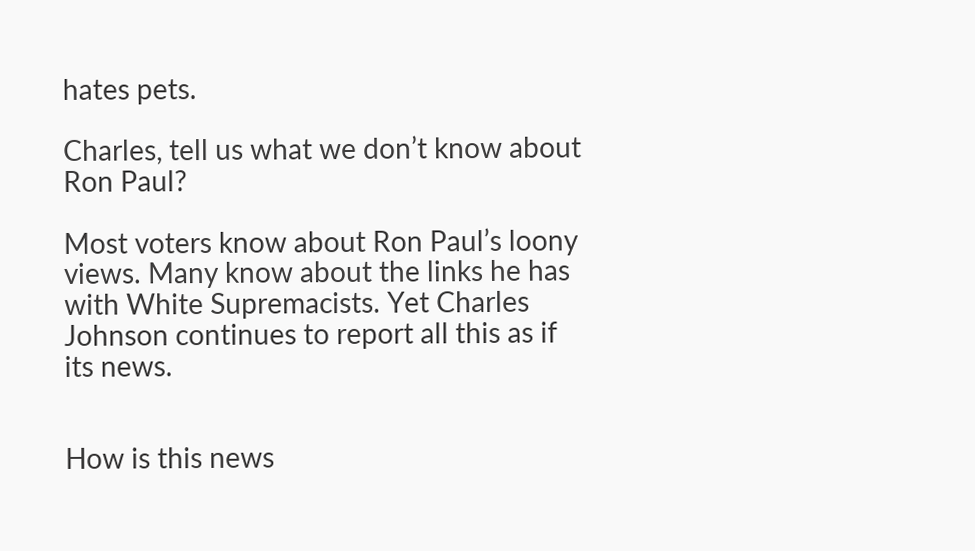hates pets.

Charles, tell us what we don’t know about Ron Paul?

Most voters know about Ron Paul’s loony views. Many know about the links he has with White Supremacists. Yet Charles Johnson continues to report all this as if its news.


How is this news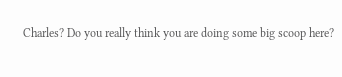Charles? Do you really think you are doing some big scoop here?